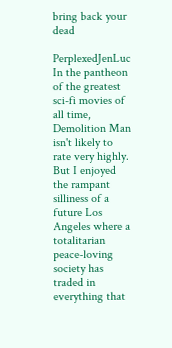bring back your dead

PerplexedJenLuc In the pantheon of the greatest sci-fi movies of all time, Demolition Man isn't likely to rate very highly. But I enjoyed the rampant silliness of a future Los Angeles where a totalitarian peace-loving society has traded in everything that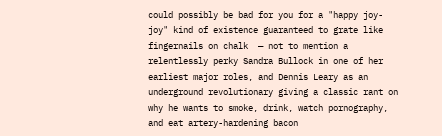could possibly be bad for you for a "happy joy-joy" kind of existence guaranteed to grate like fingernails on chalk  — not to mention a relentlessly perky Sandra Bullock in one of her earliest major roles, and Dennis Leary as an underground revolutionary giving a classic rant on why he wants to smoke, drink, watch pornography, and eat artery-hardening bacon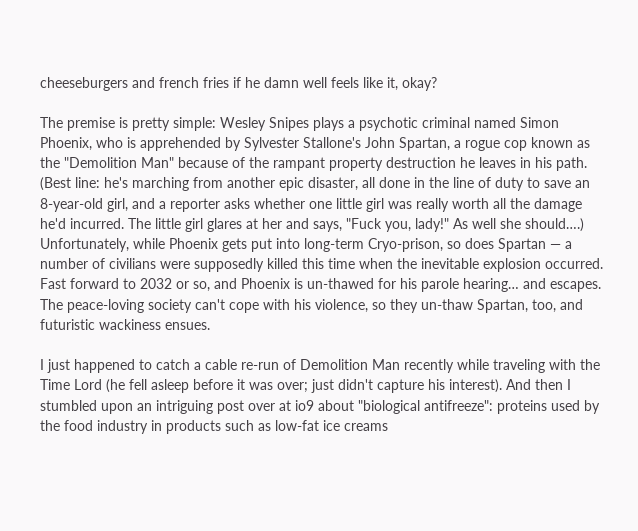cheeseburgers and french fries if he damn well feels like it, okay?

The premise is pretty simple: Wesley Snipes plays a psychotic criminal named Simon Phoenix, who is apprehended by Sylvester Stallone's John Spartan, a rogue cop known as the "Demolition Man" because of the rampant property destruction he leaves in his path. (Best line: he's marching from another epic disaster, all done in the line of duty to save an 8-year-old girl, and a reporter asks whether one little girl was really worth all the damage he'd incurred. The little girl glares at her and says, "Fuck you, lady!" As well she should….) Unfortunately, while Phoenix gets put into long-term Cryo-prison, so does Spartan — a number of civilians were supposedly killed this time when the inevitable explosion occurred. Fast forward to 2032 or so, and Phoenix is un-thawed for his parole hearing… and escapes. The peace-loving society can't cope with his violence, so they un-thaw Spartan, too, and futuristic wackiness ensues.

I just happened to catch a cable re-run of Demolition Man recently while traveling with the Time Lord (he fell asleep before it was over; just didn't capture his interest). And then I stumbled upon an intriguing post over at io9 about "biological antifreeze": proteins used by the food industry in products such as low-fat ice creams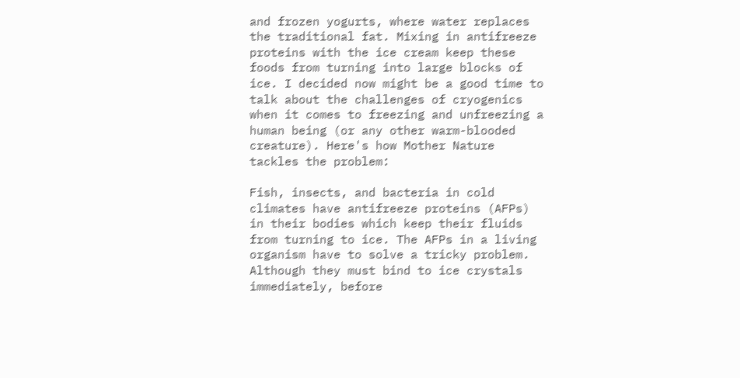and frozen yogurts, where water replaces the traditional fat. Mixing in antifreeze proteins with the ice cream keep these foods from turning into large blocks of ice. I decided now might be a good time to talk about the challenges of cryogenics when it comes to freezing and unfreezing a human being (or any other warm-blooded creature). Here's how Mother Nature tackles the problem:

Fish, insects, and bacteria in cold climates have antifreeze proteins (AFPs) in their bodies which keep their fluids from turning to ice. The AFPs in a living organism have to solve a tricky problem. Although they must bind to ice crystals immediately, before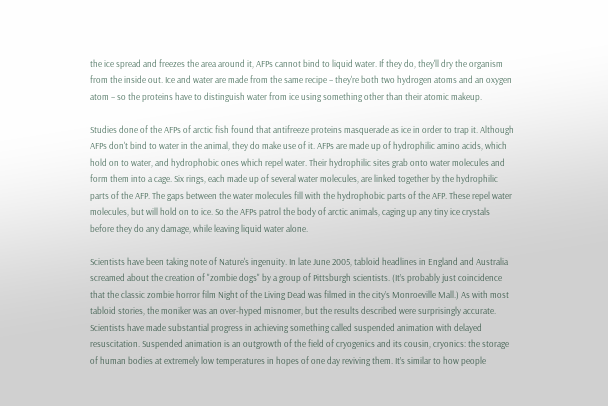the ice spread and freezes the area around it, AFPs cannot bind to liquid water. If they do, they'll dry the organism from the inside out. Ice and water are made from the same recipe – they're both two hydrogen atoms and an oxygen atom – so the proteins have to distinguish water from ice using something other than their atomic makeup.

Studies done of the AFPs of arctic fish found that antifreeze proteins masquerade as ice in order to trap it. Although AFPs don't bind to water in the animal, they do make use of it. AFPs are made up of hydrophilic amino acids, which hold on to water, and hydrophobic ones which repel water. Their hydrophilic sites grab onto water molecules and form them into a cage. Six rings, each made up of several water molecules, are linked together by the hydrophilic parts of the AFP. The gaps between the water molecules fill with the hydrophobic parts of the AFP. These repel water molecules, but will hold on to ice. So the AFPs patrol the body of arctic animals, caging up any tiny ice crystals before they do any damage, while leaving liquid water alone.

Scientists have been taking note of Nature's ingenuity. In late June 2005, tabloid headlines in England and Australia screamed about the creation of "zombie dogs" by a group of Pittsburgh scientists. (It’s probably just coincidence that the classic zombie horror film Night of the Living Dead was filmed in the city’s Monroeville Mall.) As with most tabloid stories, the moniker was an over-hyped misnomer, but the results described were surprisingly accurate. Scientists have made substantial progress in achieving something called suspended animation with delayed resuscitation. Suspended animation is an outgrowth of the field of cryogenics and its cousin, cryonics: the storage of human bodies at extremely low temperatures in hopes of one day reviving them. It’s similar to how people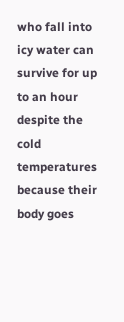who fall into icy water can survive for up to an hour despite the cold temperatures because their body goes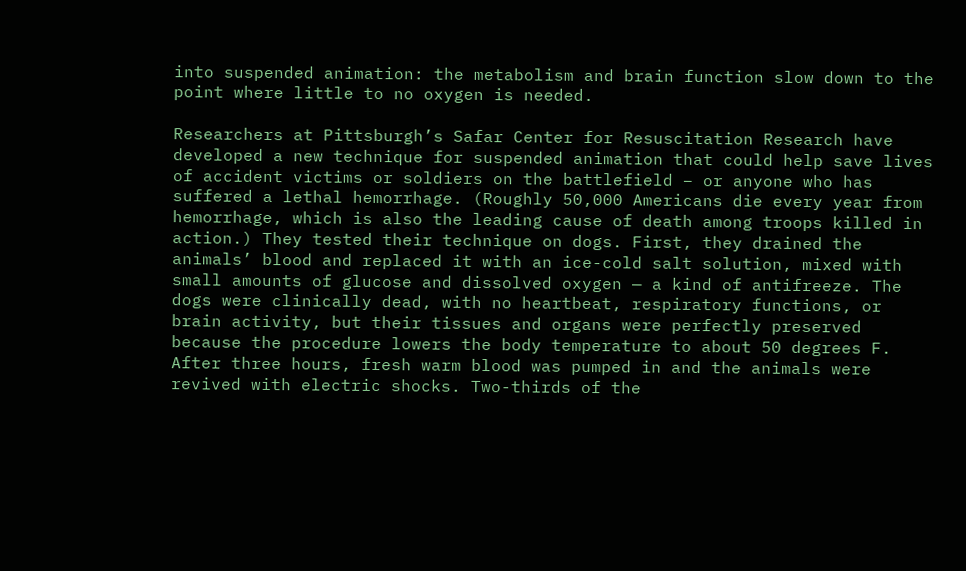into suspended animation: the metabolism and brain function slow down to the point where little to no oxygen is needed.

Researchers at Pittsburgh’s Safar Center for Resuscitation Research have developed a new technique for suspended animation that could help save lives of accident victims or soldiers on the battlefield – or anyone who has suffered a lethal hemorrhage. (Roughly 50,000 Americans die every year from hemorrhage, which is also the leading cause of death among troops killed in action.) They tested their technique on dogs. First, they drained the animals’ blood and replaced it with an ice-cold salt solution, mixed with small amounts of glucose and dissolved oxygen — a kind of antifreeze. The dogs were clinically dead, with no heartbeat, respiratory functions, or brain activity, but their tissues and organs were perfectly preserved because the procedure lowers the body temperature to about 50 degrees F. After three hours, fresh warm blood was pumped in and the animals were revived with electric shocks. Two-thirds of the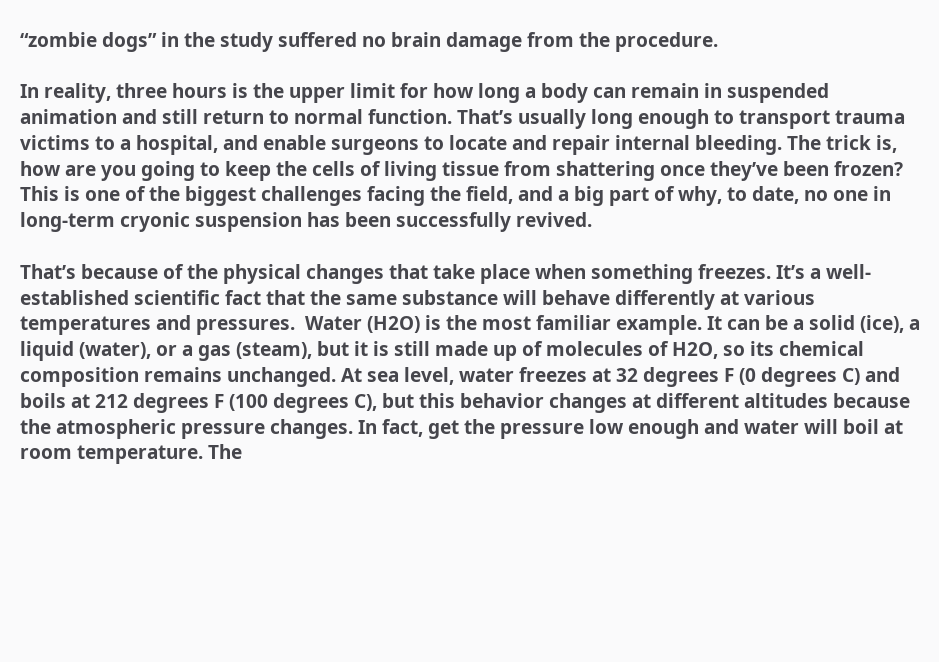“zombie dogs” in the study suffered no brain damage from the procedure.

In reality, three hours is the upper limit for how long a body can remain in suspended animation and still return to normal function. That’s usually long enough to transport trauma victims to a hospital, and enable surgeons to locate and repair internal bleeding. The trick is, how are you going to keep the cells of living tissue from shattering once they’ve been frozen? This is one of the biggest challenges facing the field, and a big part of why, to date, no one in long-term cryonic suspension has been successfully revived.

That’s because of the physical changes that take place when something freezes. It’s a well-established scientific fact that the same substance will behave differently at various temperatures and pressures.  Water (H2O) is the most familiar example. It can be a solid (ice), a liquid (water), or a gas (steam), but it is still made up of molecules of H2O, so its chemical composition remains unchanged. At sea level, water freezes at 32 degrees F (0 degrees C) and boils at 212 degrees F (100 degrees C), but this behavior changes at different altitudes because the atmospheric pressure changes. In fact, get the pressure low enough and water will boil at room temperature. The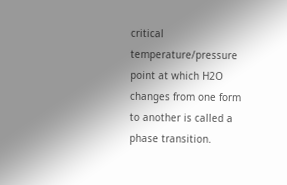critical temperature/pressure point at which H2O changes from one form to another is called a phase transition.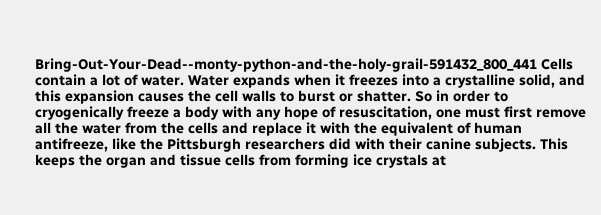Bring-Out-Your-Dead--monty-python-and-the-holy-grail-591432_800_441 Cells contain a lot of water. Water expands when it freezes into a crystalline solid, and this expansion causes the cell walls to burst or shatter. So in order to cryogenically freeze a body with any hope of resuscitation, one must first remove all the water from the cells and replace it with the equivalent of human antifreeze, like the Pittsburgh researchers did with their canine subjects. This keeps the organ and tissue cells from forming ice crystals at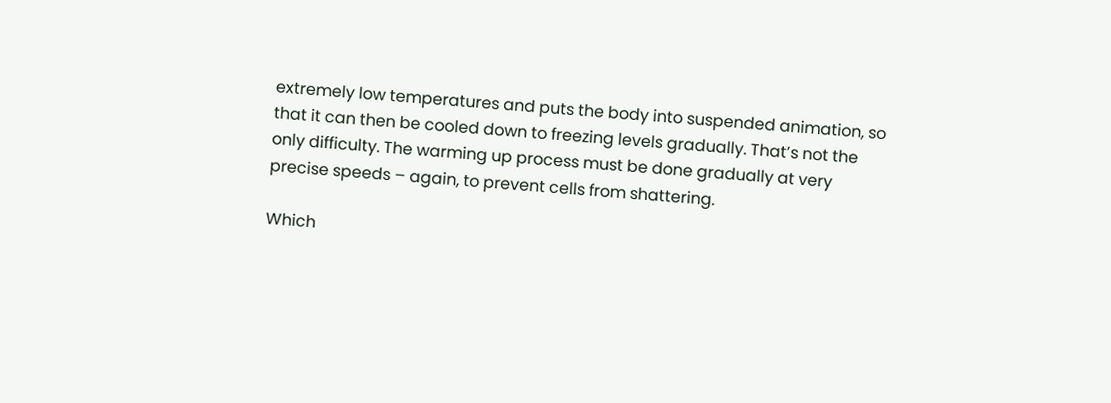extremely low temperatures and puts the body into suspended animation, so that it can then be cooled down to freezing levels gradually. That’s not the only difficulty. The warming up process must be done gradually at very precise speeds – again, to prevent cells from shattering.

Which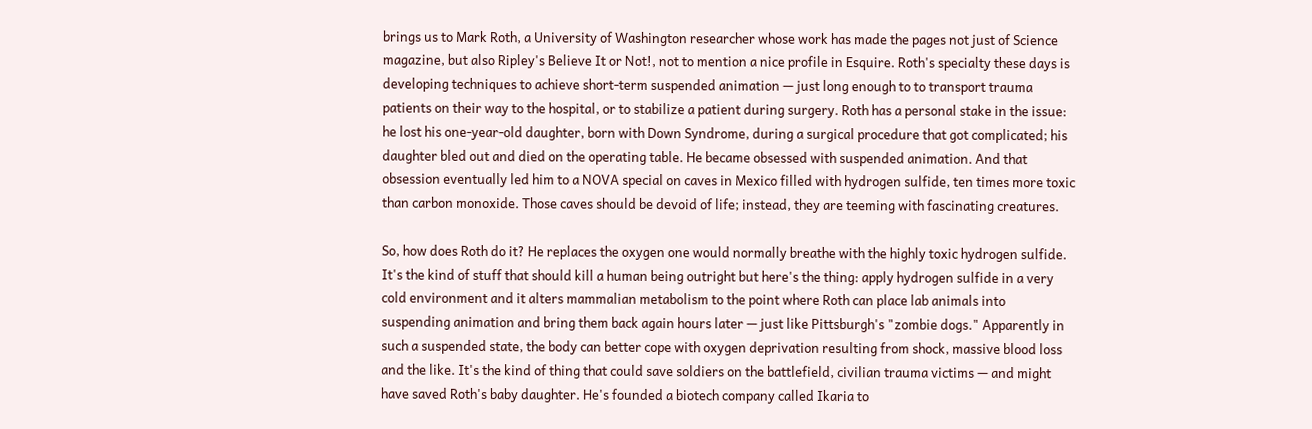brings us to Mark Roth, a University of Washington researcher whose work has made the pages not just of Science magazine, but also Ripley's Believe It or Not!, not to mention a nice profile in Esquire. Roth's specialty these days is developing techniques to achieve short-term suspended animation — just long enough to to transport trauma patients on their way to the hospital, or to stabilize a patient during surgery. Roth has a personal stake in the issue: he lost his one-year-old daughter, born with Down Syndrome, during a surgical procedure that got complicated; his daughter bled out and died on the operating table. He became obsessed with suspended animation. And that obsession eventually led him to a NOVA special on caves in Mexico filled with hydrogen sulfide, ten times more toxic than carbon monoxide. Those caves should be devoid of life; instead, they are teeming with fascinating creatures.

So, how does Roth do it? He replaces the oxygen one would normally breathe with the highly toxic hydrogen sulfide. It's the kind of stuff that should kill a human being outright but here's the thing: apply hydrogen sulfide in a very cold environment and it alters mammalian metabolism to the point where Roth can place lab animals into suspending animation and bring them back again hours later — just like Pittsburgh's "zombie dogs." Apparently in such a suspended state, the body can better cope with oxygen deprivation resulting from shock, massive blood loss and the like. It's the kind of thing that could save soldiers on the battlefield, civilian trauma victims — and might have saved Roth's baby daughter. He's founded a biotech company called Ikaria to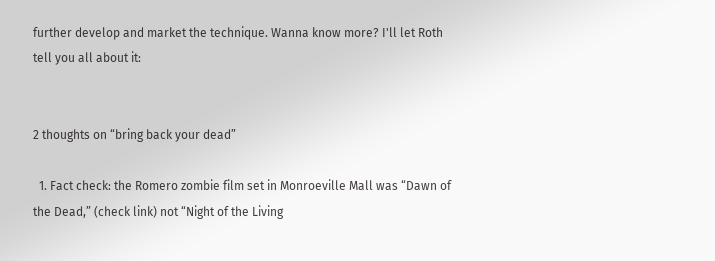further develop and market the technique. Wanna know more? I'll let Roth tell you all about it:


2 thoughts on “bring back your dead”

  1. Fact check: the Romero zombie film set in Monroeville Mall was “Dawn of the Dead,” (check link) not “Night of the Living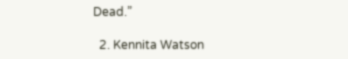Dead.”

  2. Kennita Watson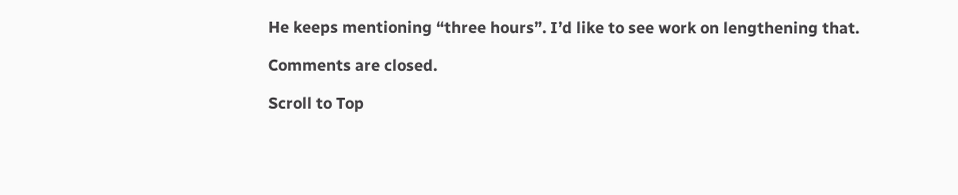He keeps mentioning “three hours”. I’d like to see work on lengthening that.

Comments are closed.

Scroll to Top